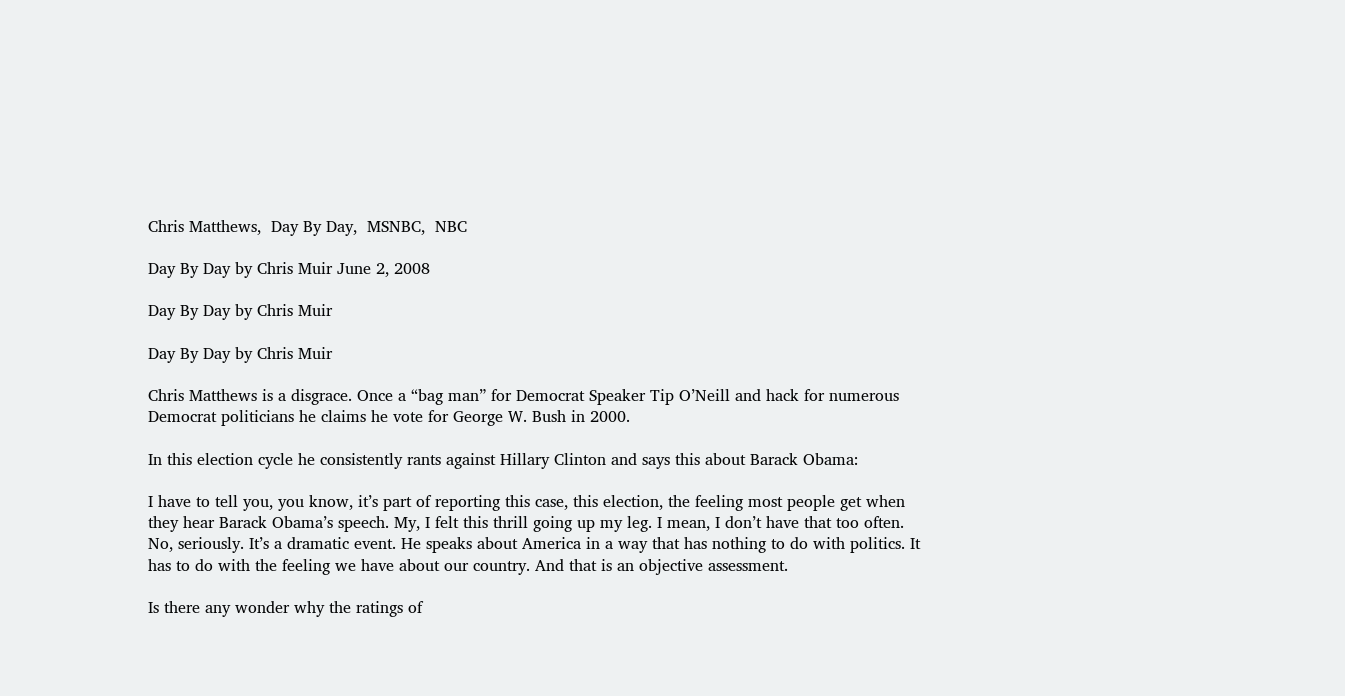Chris Matthews,  Day By Day,  MSNBC,  NBC

Day By Day by Chris Muir June 2, 2008

Day By Day by Chris Muir

Day By Day by Chris Muir

Chris Matthews is a disgrace. Once a “bag man” for Democrat Speaker Tip O’Neill and hack for numerous Democrat politicians he claims he vote for George W. Bush in 2000.

In this election cycle he consistently rants against Hillary Clinton and says this about Barack Obama:

I have to tell you, you know, it’s part of reporting this case, this election, the feeling most people get when they hear Barack Obama’s speech. My, I felt this thrill going up my leg. I mean, I don’t have that too often. No, seriously. It’s a dramatic event. He speaks about America in a way that has nothing to do with politics. It has to do with the feeling we have about our country. And that is an objective assessment.

Is there any wonder why the ratings of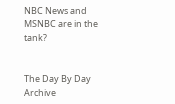NBC News and MSNBC are in the tank?


The Day By Day Archive